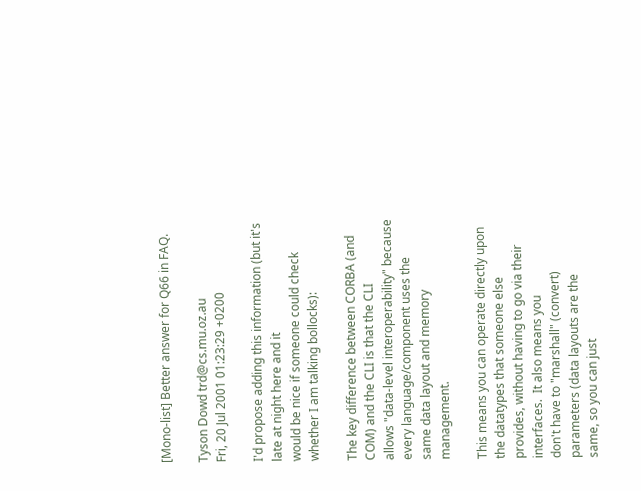[Mono-list] Better answer for Q66 in FAQ.

Tyson Dowd trd@cs.mu.oz.au
Fri, 20 Jul 2001 01:23:29 +0200

I'd propose adding this information (but it's late at night here and it
would be nice if someone could check whether I am talking bollocks):

The key difference between CORBA (and COM) and the CLI is that the CLI
allows "data-level interoperability" because every language/component uses the
same data layout and memory management.

This means you can operate directly upon the datatypes that someone else
provides, without having to go via their interfaces.  It also means you
don't have to "marshall" (convert) parameters (data layouts are the
same, so you can just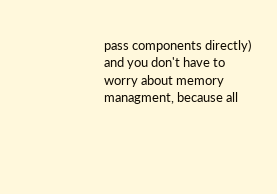pass components directly) and you don't have to
worry about memory managment, because all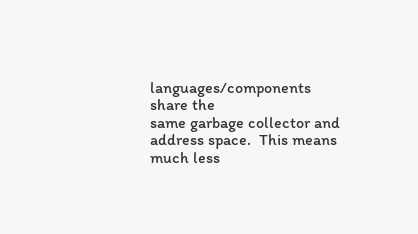languages/components share the
same garbage collector and address space.  This means much less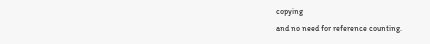copying
and no need for reference counting.